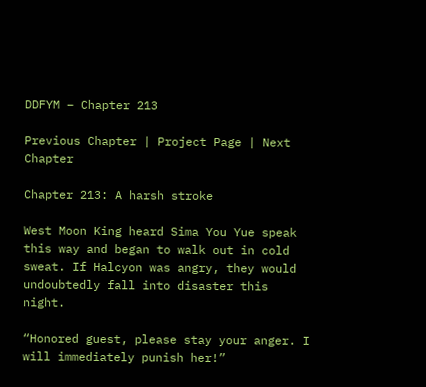DDFYM – Chapter 213

Previous Chapter | Project Page | Next Chapter

Chapter 213: A harsh stroke

West Moon King heard Sima You Yue speak this way and began to walk out in cold sweat. If Halcyon was angry, they would undoubtedly fall into disaster this night.

“Honored guest, please stay your anger. I will immediately punish her!”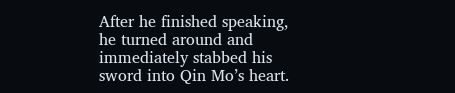After he finished speaking, he turned around and immediately stabbed his sword into Qin Mo’s heart.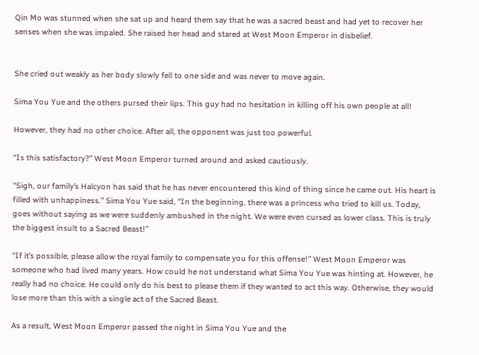Qin Mo was stunned when she sat up and heard them say that he was a sacred beast and had yet to recover her senses when she was impaled. She raised her head and stared at West Moon Emperor in disbelief.


She cried out weakly as her body slowly fell to one side and was never to move again.

Sima You Yue and the others pursed their lips. This guy had no hesitation in killing off his own people at all!

However, they had no other choice. After all, the opponent was just too powerful.

“Is this satisfactory?” West Moon Emperor turned around and asked cautiously.

“Sigh, our family’s Halcyon has said that he has never encountered this kind of thing since he came out. His heart is filled with unhappiness.” Sima You Yue said, “In the beginning, there was a princess who tried to kill us. Today, goes without saying as we were suddenly ambushed in the night. We were even cursed as lower class. This is truly the biggest insult to a Sacred Beast!”

“If it’s possible, please allow the royal family to compensate you for this offense!” West Moon Emperor was someone who had lived many years. How could he not understand what Sima You Yue was hinting at. However, he really had no choice. He could only do his best to please them if they wanted to act this way. Otherwise, they would lose more than this with a single act of the Sacred Beast.

As a result, West Moon Emperor passed the night in Sima You Yue and the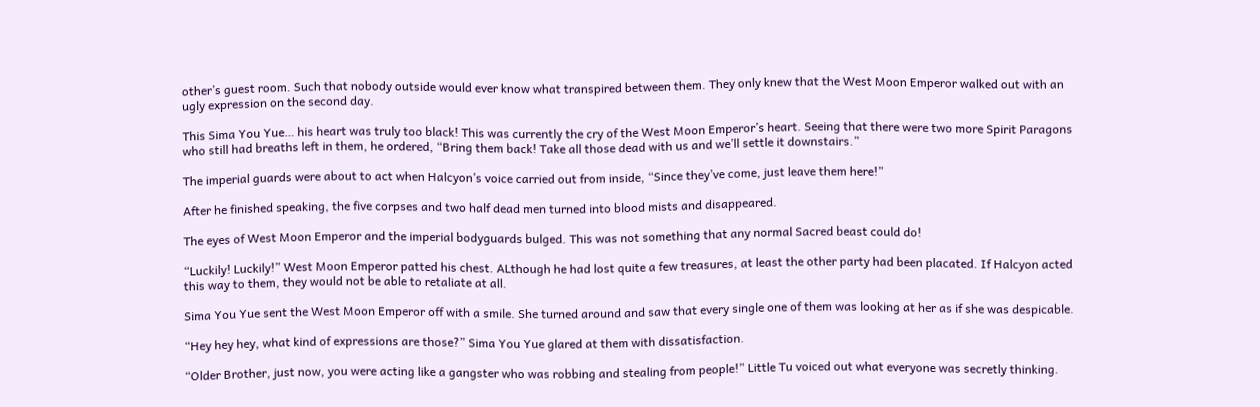other’s guest room. Such that nobody outside would ever know what transpired between them. They only knew that the West Moon Emperor walked out with an ugly expression on the second day.

This Sima You Yue… his heart was truly too black! This was currently the cry of the West Moon Emperor’s heart. Seeing that there were two more Spirit Paragons who still had breaths left in them, he ordered, “Bring them back! Take all those dead with us and we’ll settle it downstairs.”

The imperial guards were about to act when Halcyon’s voice carried out from inside, “Since they’ve come, just leave them here!”

After he finished speaking, the five corpses and two half dead men turned into blood mists and disappeared.

The eyes of West Moon Emperor and the imperial bodyguards bulged. This was not something that any normal Sacred beast could do!

“Luckily! Luckily!” West Moon Emperor patted his chest. ALthough he had lost quite a few treasures, at least the other party had been placated. If Halcyon acted this way to them, they would not be able to retaliate at all.

Sima You Yue sent the West Moon Emperor off with a smile. She turned around and saw that every single one of them was looking at her as if she was despicable.

“Hey hey hey, what kind of expressions are those?” Sima You Yue glared at them with dissatisfaction.

“Older Brother, just now, you were acting like a gangster who was robbing and stealing from people!” Little Tu voiced out what everyone was secretly thinking.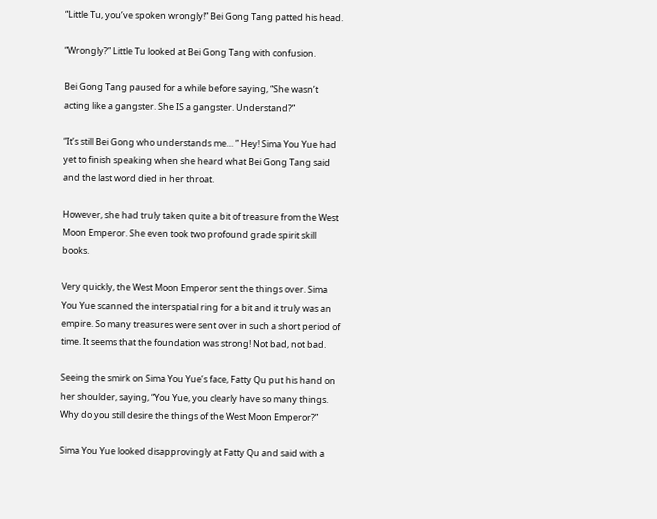“Little Tu, you’ve spoken wrongly!” Bei Gong Tang patted his head.

“Wrongly?” Little Tu looked at Bei Gong Tang with confusion.

Bei Gong Tang paused for a while before saying, “She wasn’t acting like a gangster. She IS a gangster. Understand?”

“It’s still Bei Gong who understands me… ” Hey! Sima You Yue had yet to finish speaking when she heard what Bei Gong Tang said and the last word died in her throat.

However, she had truly taken quite a bit of treasure from the West Moon Emperor. She even took two profound grade spirit skill books.

Very quickly, the West Moon Emperor sent the things over. Sima You Yue scanned the interspatial ring for a bit and it truly was an empire. So many treasures were sent over in such a short period of time. It seems that the foundation was strong! Not bad, not bad.

Seeing the smirk on Sima You Yue’s face, Fatty Qu put his hand on her shoulder, saying, “You Yue, you clearly have so many things. Why do you still desire the things of the West Moon Emperor?”

Sima You Yue looked disapprovingly at Fatty Qu and said with a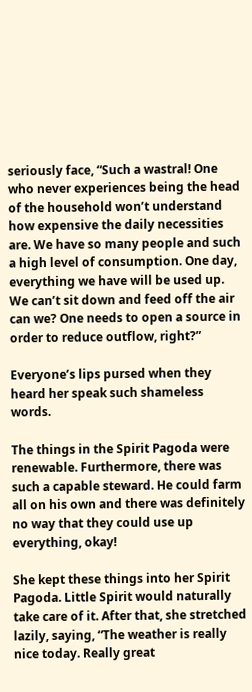seriously face, “Such a wastral! One who never experiences being the head of the household won’t understand how expensive the daily necessities are. We have so many people and such a high level of consumption. One day, everything we have will be used up. We can’t sit down and feed off the air can we? One needs to open a source in order to reduce outflow, right?”

Everyone’s lips pursed when they heard her speak such shameless words.

The things in the Spirit Pagoda were renewable. Furthermore, there was such a capable steward. He could farm all on his own and there was definitely no way that they could use up everything, okay!

She kept these things into her Spirit Pagoda. Little Spirit would naturally take care of it. After that, she stretched lazily, saying, “The weather is really nice today. Really great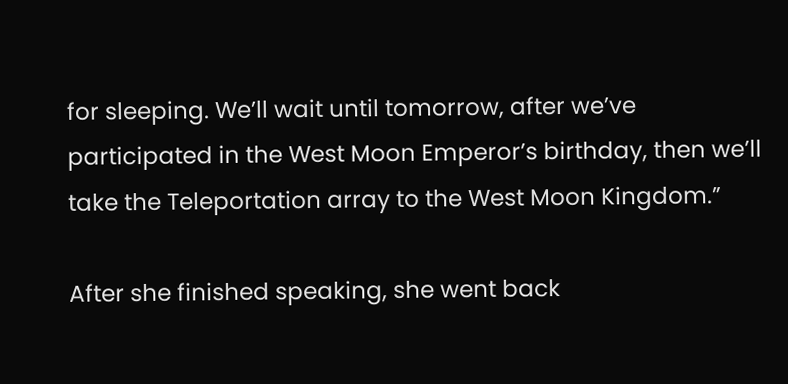for sleeping. We’ll wait until tomorrow, after we’ve participated in the West Moon Emperor’s birthday, then we’ll take the Teleportation array to the West Moon Kingdom.”

After she finished speaking, she went back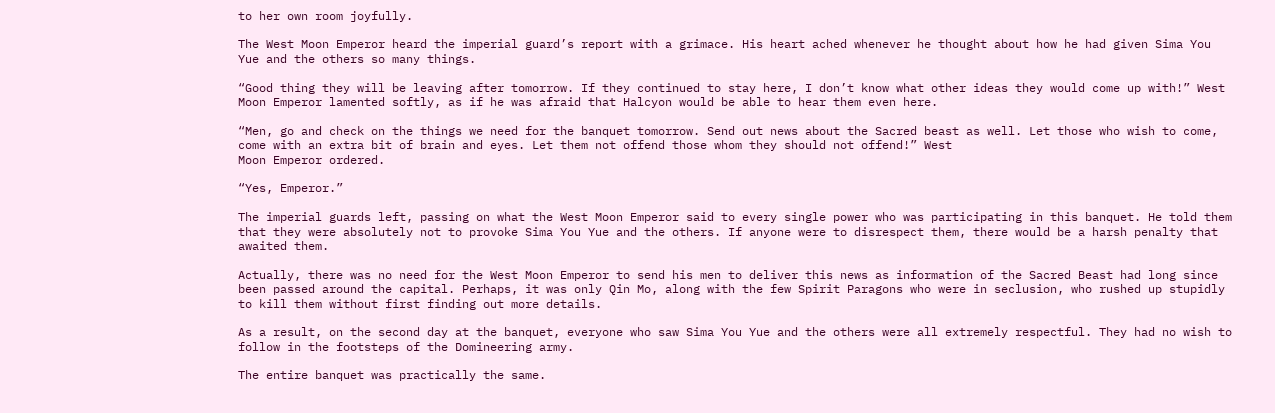to her own room joyfully.

The West Moon Emperor heard the imperial guard’s report with a grimace. His heart ached whenever he thought about how he had given Sima You Yue and the others so many things.

“Good thing they will be leaving after tomorrow. If they continued to stay here, I don’t know what other ideas they would come up with!” West Moon Emperor lamented softly, as if he was afraid that Halcyon would be able to hear them even here.

“Men, go and check on the things we need for the banquet tomorrow. Send out news about the Sacred beast as well. Let those who wish to come, come with an extra bit of brain and eyes. Let them not offend those whom they should not offend!” West
Moon Emperor ordered.

“Yes, Emperor.”

The imperial guards left, passing on what the West Moon Emperor said to every single power who was participating in this banquet. He told them that they were absolutely not to provoke Sima You Yue and the others. If anyone were to disrespect them, there would be a harsh penalty that awaited them.

Actually, there was no need for the West Moon Emperor to send his men to deliver this news as information of the Sacred Beast had long since been passed around the capital. Perhaps, it was only Qin Mo, along with the few Spirit Paragons who were in seclusion, who rushed up stupidly to kill them without first finding out more details.

As a result, on the second day at the banquet, everyone who saw Sima You Yue and the others were all extremely respectful. They had no wish to follow in the footsteps of the Domineering army.

The entire banquet was practically the same.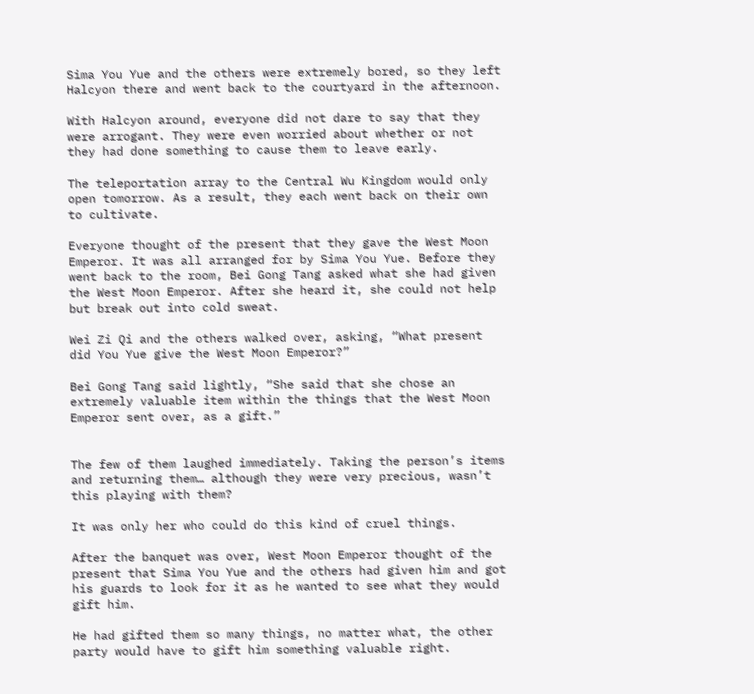Sima You Yue and the others were extremely bored, so they left Halcyon there and went back to the courtyard in the afternoon.

With Halcyon around, everyone did not dare to say that they were arrogant. They were even worried about whether or not they had done something to cause them to leave early.

The teleportation array to the Central Wu Kingdom would only open tomorrow. As a result, they each went back on their own to cultivate.

Everyone thought of the present that they gave the West Moon Emperor. It was all arranged for by Sima You Yue. Before they went back to the room, Bei Gong Tang asked what she had given the West Moon Emperor. After she heard it, she could not help but break out into cold sweat.

Wei Zi Qi and the others walked over, asking, “What present did You Yue give the West Moon Emperor?”

Bei Gong Tang said lightly, “She said that she chose an extremely valuable item within the things that the West Moon Emperor sent over, as a gift.”


The few of them laughed immediately. Taking the person’s items and returning them… although they were very precious, wasn’t this playing with them?

It was only her who could do this kind of cruel things.

After the banquet was over, West Moon Emperor thought of the present that Sima You Yue and the others had given him and got his guards to look for it as he wanted to see what they would gift him.

He had gifted them so many things, no matter what, the other party would have to gift him something valuable right.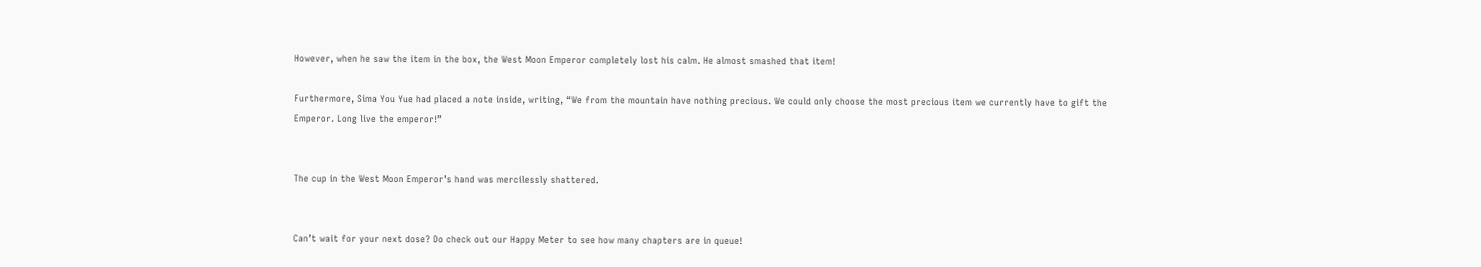However, when he saw the item in the box, the West Moon Emperor completely lost his calm. He almost smashed that item!

Furthermore, Sima You Yue had placed a note inside, writing, “We from the mountain have nothing precious. We could only choose the most precious item we currently have to gift the Emperor. Long live the emperor!”


The cup in the West Moon Emperor’s hand was mercilessly shattered.


Can’t wait for your next dose? Do check out our Happy Meter to see how many chapters are in queue!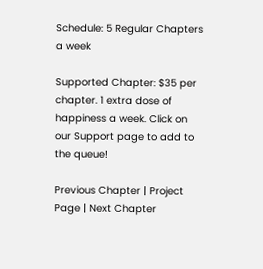Schedule: 5 Regular Chapters a week

Supported Chapter: $35 per chapter. 1 extra dose of happiness a week. Click on our Support page to add to the queue!

Previous Chapter | Project Page | Next Chapter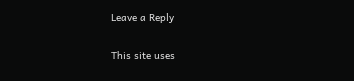Leave a Reply

This site uses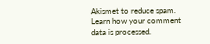Akismet to reduce spam. Learn how your comment data is processed.